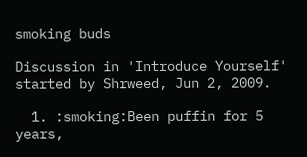smoking buds

Discussion in 'Introduce Yourself' started by Shrweed, Jun 2, 2009.

  1. :smoking:Been puffin for 5 years,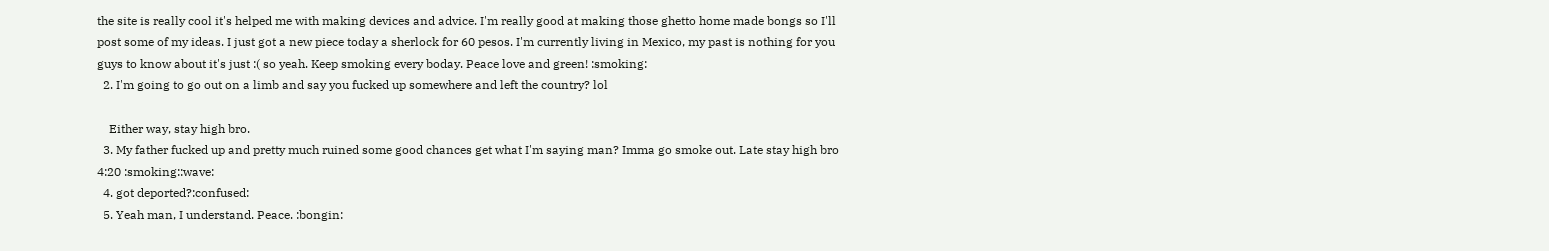the site is really cool it's helped me with making devices and advice. I'm really good at making those ghetto home made bongs so I'll post some of my ideas. I just got a new piece today a sherlock for 60 pesos. I'm currently living in Mexico, my past is nothing for you guys to know about it's just :( so yeah. Keep smoking every boday. Peace love and green! :smoking:
  2. I'm going to go out on a limb and say you fucked up somewhere and left the country? lol

    Either way, stay high bro.
  3. My father fucked up and pretty much ruined some good chances get what I'm saying man? Imma go smoke out. Late stay high bro 4:20 :smoking::wave:
  4. got deported?:confused:
  5. Yeah man, I understand. Peace. :bongin: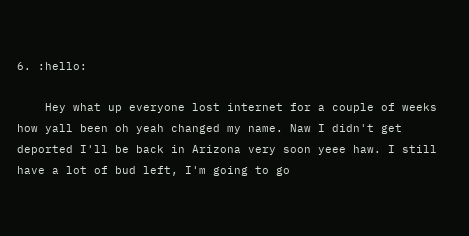6. :hello:

    Hey what up everyone lost internet for a couple of weeks how yall been oh yeah changed my name. Naw I didn't get deported I'll be back in Arizona very soon yeee haw. I still have a lot of bud left, I'm going to go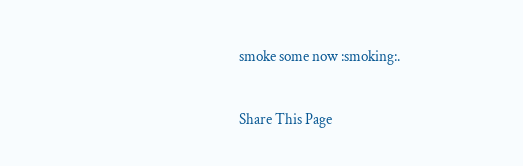smoke some now :smoking:.

Share This Page